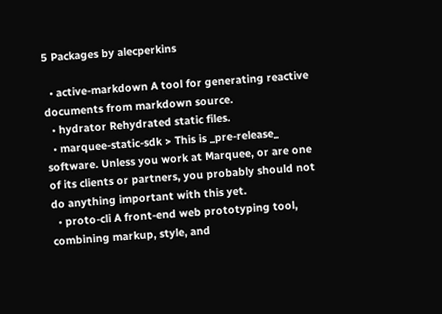5 Packages by alecperkins

  • active-markdown A tool for generating reactive documents from markdown source.
  • hydrator Rehydrated static files.
  • marquee-static-sdk > This is _pre-release_ software. Unless you work at Marquee, or are one of its clients or partners, you probably should not do anything important with this yet.
  • proto-cli A front-end web prototyping tool, combining markup, style, and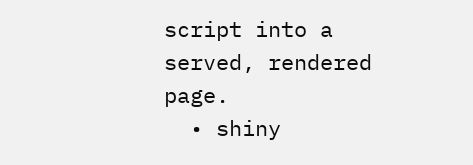script into a served, rendered page.
  • shiny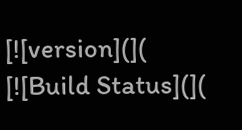[![version](]( [![Build Status](](